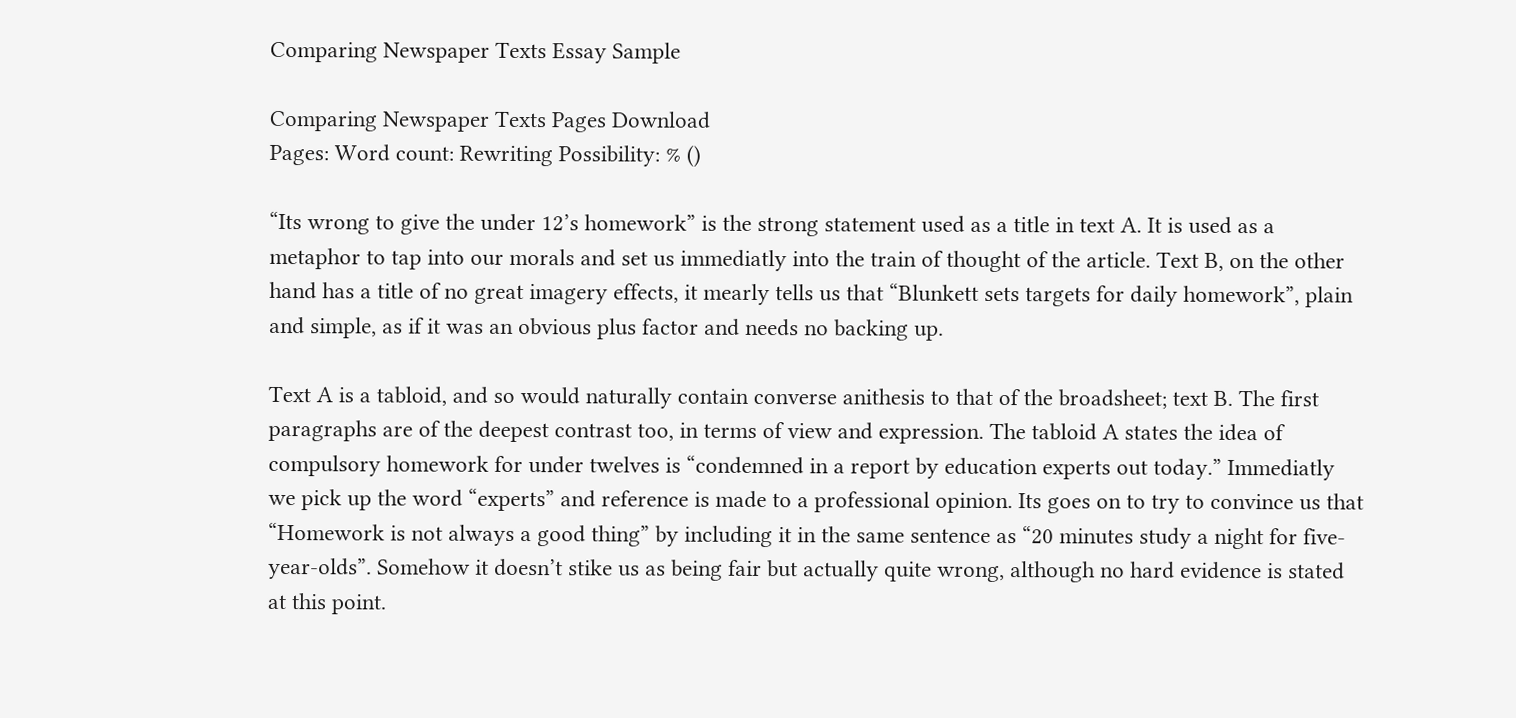Comparing Newspaper Texts Essay Sample

Comparing Newspaper Texts Pages Download
Pages: Word count: Rewriting Possibility: % ()

“Its wrong to give the under 12’s homework” is the strong statement used as a title in text A. It is used as a metaphor to tap into our morals and set us immediatly into the train of thought of the article. Text B, on the other hand has a title of no great imagery effects, it mearly tells us that “Blunkett sets targets for daily homework”, plain and simple, as if it was an obvious plus factor and needs no backing up.

Text A is a tabloid, and so would naturally contain converse anithesis to that of the broadsheet; text B. The first paragraphs are of the deepest contrast too, in terms of view and expression. The tabloid A states the idea of compulsory homework for under twelves is “condemned in a report by education experts out today.” Immediatly we pick up the word “experts” and reference is made to a professional opinion. Its goes on to try to convince us that “Homework is not always a good thing” by including it in the same sentence as “20 minutes study a night for five-year-olds”. Somehow it doesn’t stike us as being fair but actually quite wrong, although no hard evidence is stated at this point.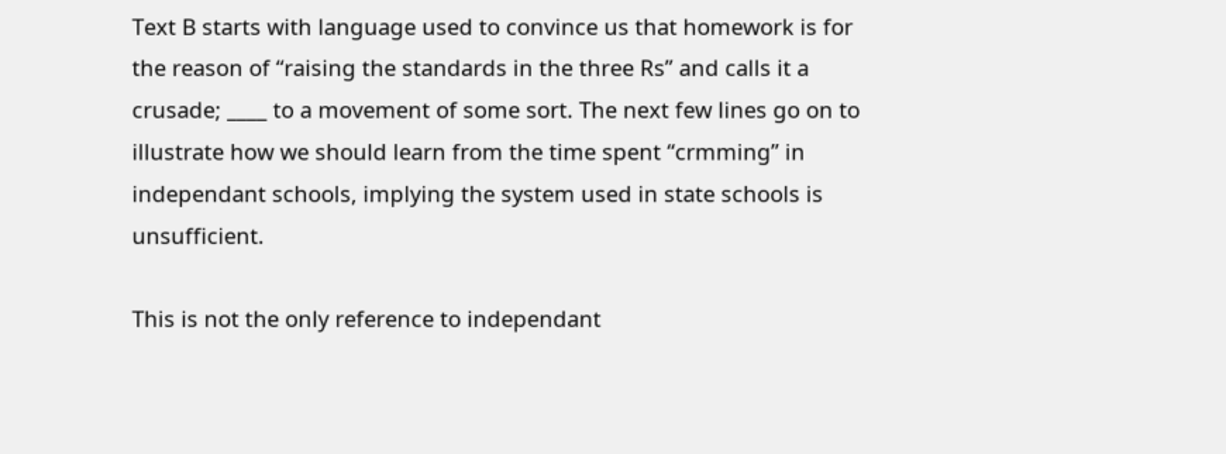Text B starts with language used to convince us that homework is for the reason of “raising the standards in the three Rs” and calls it a crusade; ____ to a movement of some sort. The next few lines go on to illustrate how we should learn from the time spent “crmming” in independant schools, implying the system used in state schools is unsufficient.

This is not the only reference to independant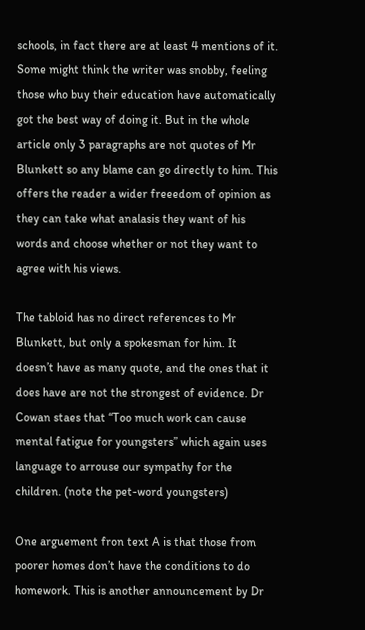schools, in fact there are at least 4 mentions of it. Some might think the writer was snobby, feeling those who buy their education have automatically got the best way of doing it. But in the whole article only 3 paragraphs are not quotes of Mr Blunkett so any blame can go directly to him. This offers the reader a wider freeedom of opinion as they can take what analasis they want of his words and choose whether or not they want to agree with his views.

The tabloid has no direct references to Mr Blunkett, but only a spokesman for him. It doesn’t have as many quote, and the ones that it does have are not the strongest of evidence. Dr Cowan staes that “Too much work can cause mental fatigue for youngsters” which again uses language to arrouse our sympathy for the children. (note the pet-word youngsters)

One arguement fron text A is that those from poorer homes don’t have the conditions to do homework. This is another announcement by Dr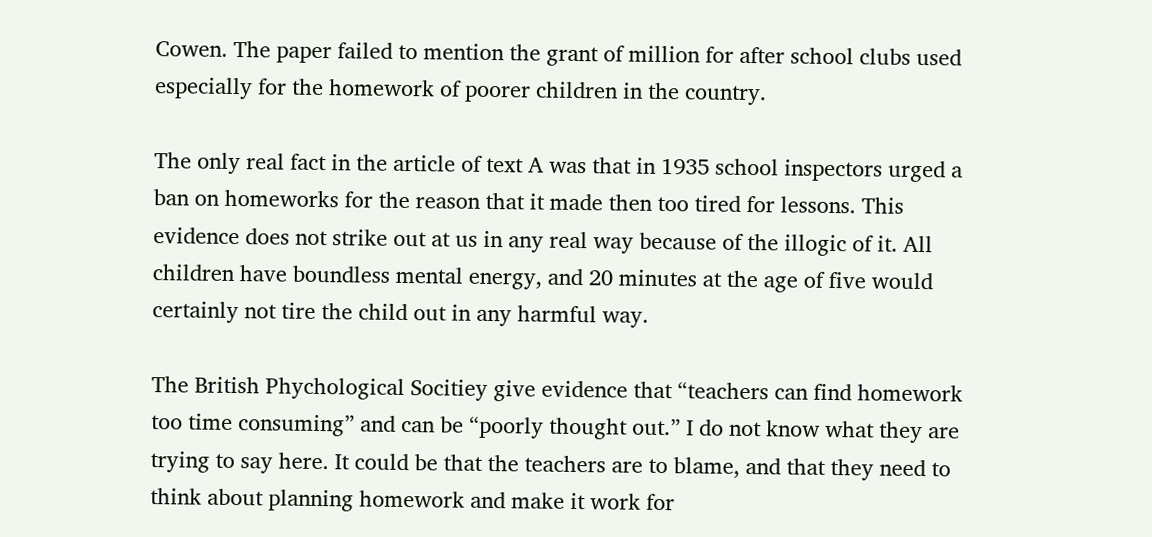Cowen. The paper failed to mention the grant of million for after school clubs used especially for the homework of poorer children in the country.

The only real fact in the article of text A was that in 1935 school inspectors urged a ban on homeworks for the reason that it made then too tired for lessons. This evidence does not strike out at us in any real way because of the illogic of it. All children have boundless mental energy, and 20 minutes at the age of five would certainly not tire the child out in any harmful way.

The British Phychological Socitiey give evidence that “teachers can find homework too time consuming” and can be “poorly thought out.” I do not know what they are trying to say here. It could be that the teachers are to blame, and that they need to think about planning homework and make it work for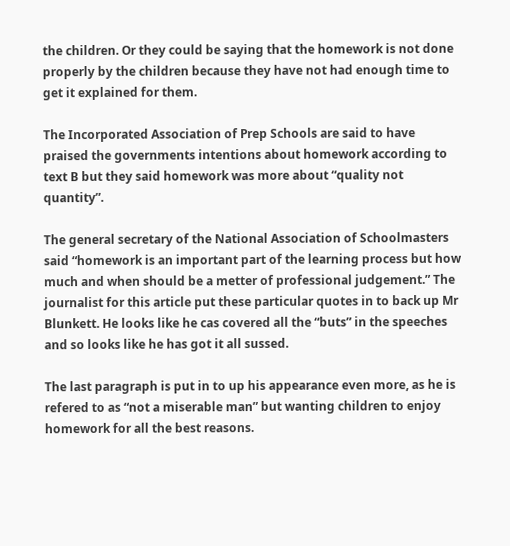the children. Or they could be saying that the homework is not done properly by the children because they have not had enough time to get it explained for them.

The Incorporated Association of Prep Schools are said to have praised the governments intentions about homework according to text B but they said homework was more about “quality not quantity”.

The general secretary of the National Association of Schoolmasters said “homework is an important part of the learning process but how much and when should be a metter of professional judgement.” The journalist for this article put these particular quotes in to back up Mr Blunkett. He looks like he cas covered all the “buts” in the speeches and so looks like he has got it all sussed.

The last paragraph is put in to up his appearance even more, as he is refered to as “not a miserable man” but wanting children to enjoy homework for all the best reasons.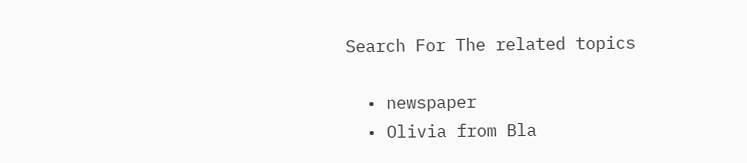Search For The related topics

  • newspaper
  • Olivia from Bla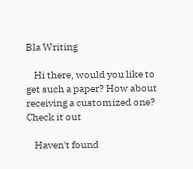Bla Writing

    Hi there, would you like to get such a paper? How about receiving a customized one? Check it out

    Haven't found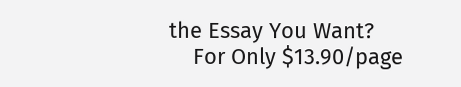the Essay You Want?
    For Only $13.90/page